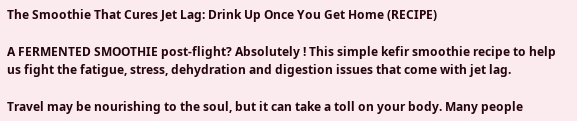The Smoothie That Cures Jet Lag: Drink Up Once You Get Home (RECIPE)

A FERMENTED SMOOTHIE post-flight? Absolutely ! This simple kefir smoothie recipe to help us fight the fatigue, stress, dehydration and digestion issues that come with jet lag.

Travel may be nourishing to the soul, but it can take a toll on your body. Many people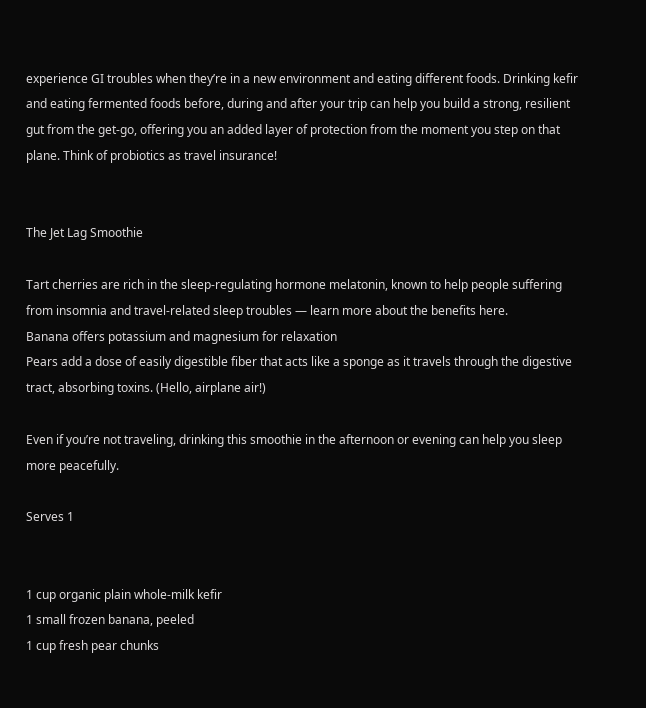experience GI troubles when they’re in a new environment and eating different foods. Drinking kefir and eating fermented foods before, during and after your trip can help you build a strong, resilient gut from the get-go, offering you an added layer of protection from the moment you step on that plane. Think of probiotics as travel insurance!


The Jet Lag Smoothie

Tart cherries are rich in the sleep-regulating hormone melatonin, known to help people suffering from insomnia and travel-related sleep troubles — learn more about the benefits here.
Banana offers potassium and magnesium for relaxation
Pears add a dose of easily digestible fiber that acts like a sponge as it travels through the digestive tract, absorbing toxins. (Hello, airplane air!)

Even if you’re not traveling, drinking this smoothie in the afternoon or evening can help you sleep more peacefully.

Serves 1


1 cup organic plain whole-milk kefir
1 small frozen banana, peeled
1 cup fresh pear chunks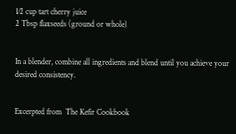1⁄2 cup tart cherry juice
2 Tbsp flaxseeds (ground or whole)


In a blender, combine all ingredients and blend until you achieve your desired consistency.


Excerpted from  The Kefir Cookbook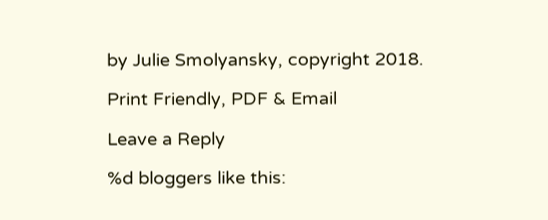by Julie Smolyansky, copyright 2018.

Print Friendly, PDF & Email

Leave a Reply

%d bloggers like this: